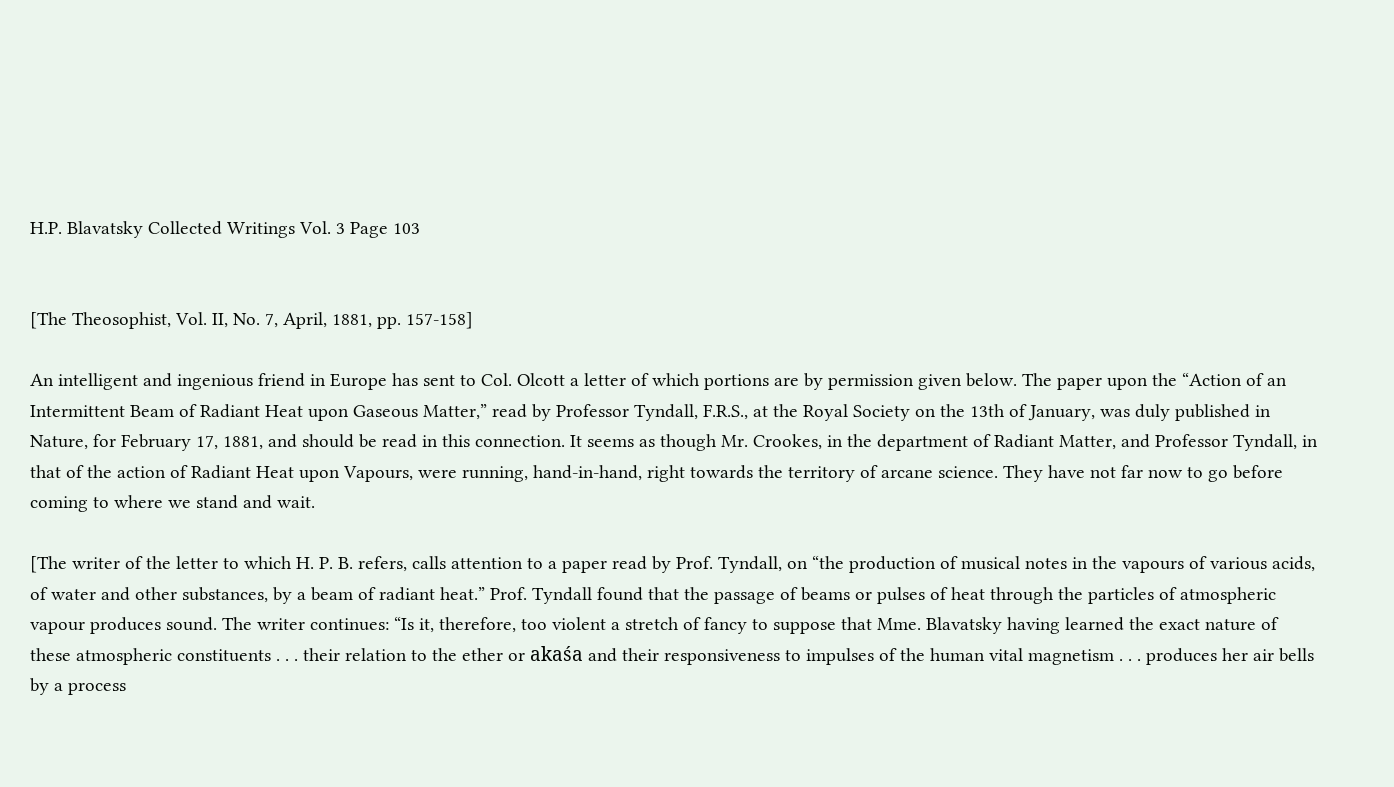H.P. Blavatsky Collected Writings Vol. 3 Page 103


[The Theosophist, Vol. II, No. 7, April, 1881, pp. 157-158]

An intelligent and ingenious friend in Europe has sent to Col. Olcott a letter of which portions are by permission given below. The paper upon the “Action of an Intermittent Beam of Radiant Heat upon Gaseous Matter,” read by Professor Tyndall, F.R.S., at the Royal Society on the 13th of January, was duly published in Nature, for February 17, 1881, and should be read in this connection. It seems as though Mr. Crookes, in the department of Radiant Matter, and Professor Tyndall, in that of the action of Radiant Heat upon Vapours, were running, hand-in-hand, right towards the territory of arcane science. They have not far now to go before coming to where we stand and wait.

[The writer of the letter to which H. P. B. refers, calls attention to a paper read by Prof. Tyndall, on “the production of musical notes in the vapours of various acids, of water and other substances, by a beam of radiant heat.” Prof. Tyndall found that the passage of beams or pulses of heat through the particles of atmospheric vapour produces sound. The writer continues: “Is it, therefore, too violent a stretch of fancy to suppose that Mme. Blavatsky having learned the exact nature of these atmospheric constituents . . . their relation to the ether or akaśa and their responsiveness to impulses of the human vital magnetism . . . produces her air bells by a process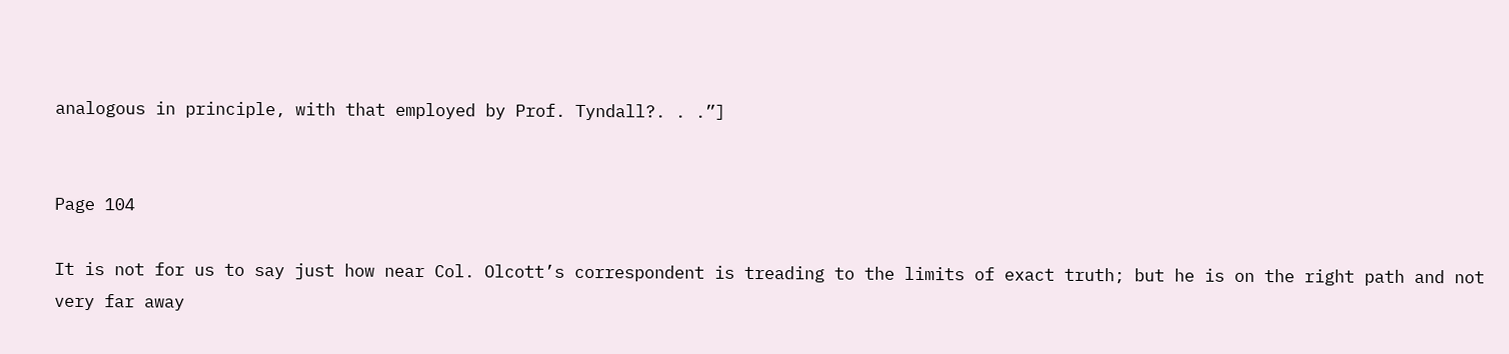analogous in principle, with that employed by Prof. Tyndall?. . .”]


Page 104

It is not for us to say just how near Col. Olcott’s correspondent is treading to the limits of exact truth; but he is on the right path and not very far away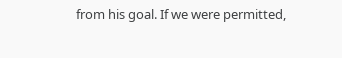from his goal. If we were permitted,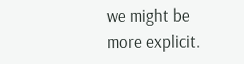we might be more explicit.